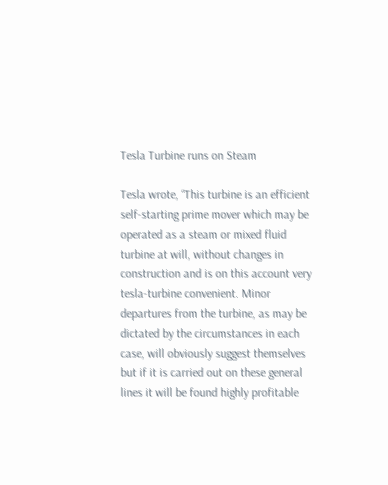Tesla Turbine runs on Steam

Tesla wrote, “This turbine is an efficient self-starting prime mover which may be operated as a steam or mixed fluid turbine at will, without changes in construction and is on this account very tesla-turbine convenient. Minor departures from the turbine, as may be dictated by the circumstances in each case, will obviously suggest themselves but if it is carried out on these general lines it will be found highly profitable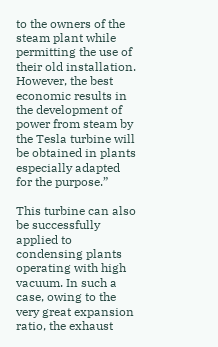to the owners of the steam plant while permitting the use of their old installation. However, the best economic results in the development of power from steam by the Tesla turbine will be obtained in plants especially adapted for the purpose.”

This turbine can also be successfully applied to condensing plants operating with high vacuum. In such a case, owing to the very great expansion ratio, the exhaust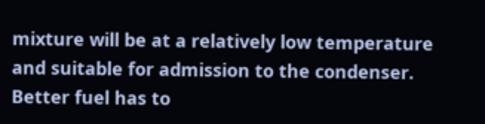mixture will be at a relatively low temperature and suitable for admission to the condenser. Better fuel has to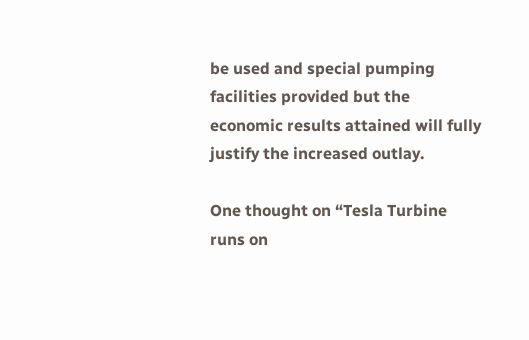be used and special pumping facilities provided but the economic results attained will fully justify the increased outlay.

One thought on “Tesla Turbine runs on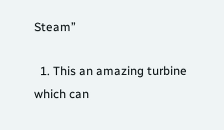Steam”

  1. This an amazing turbine which can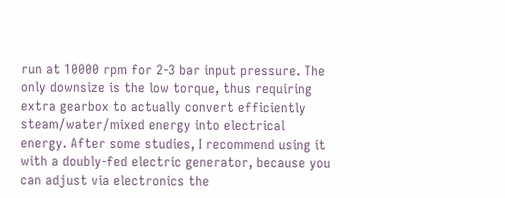run at 10000 rpm for 2-3 bar input pressure. The only downsize is the low torque, thus requiring extra gearbox to actually convert efficiently steam/water/mixed energy into electrical energy. After some studies, I recommend using it with a doubly-fed electric generator, because you can adjust via electronics the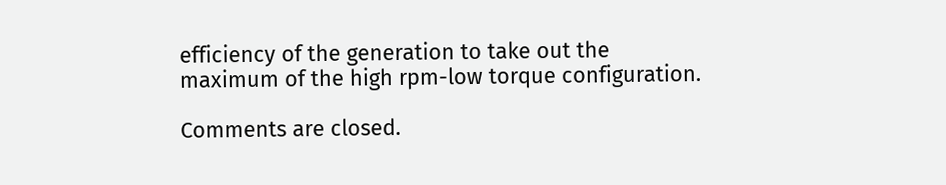efficiency of the generation to take out the maximum of the high rpm-low torque configuration.

Comments are closed.